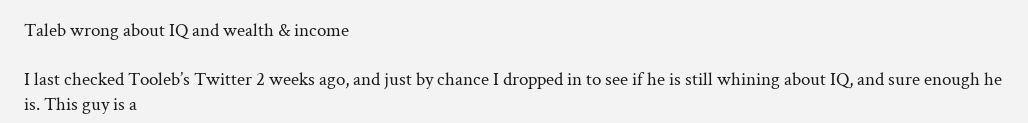Taleb wrong about IQ and wealth & income

I last checked Tooleb’s Twitter 2 weeks ago, and just by chance I dropped in to see if he is still whining about IQ, and sure enough he is. This guy is a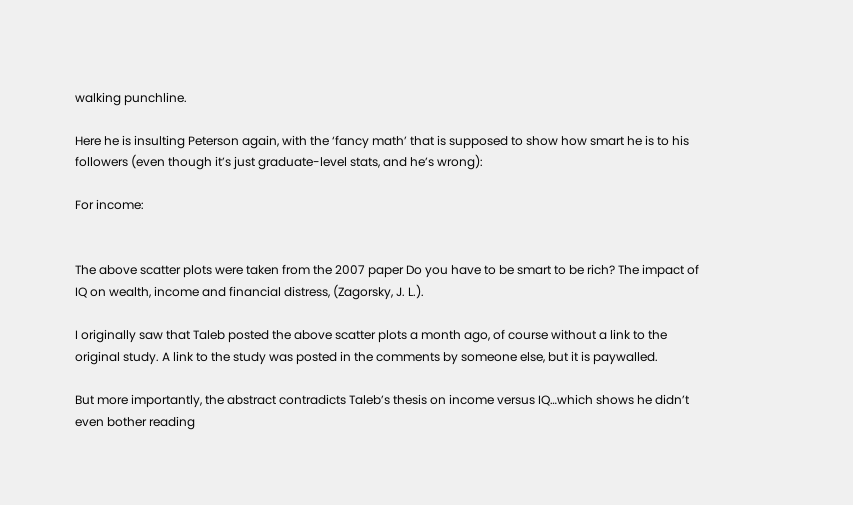walking punchline.

Here he is insulting Peterson again, with the ‘fancy math’ that is supposed to show how smart he is to his followers (even though it’s just graduate-level stats, and he’s wrong):

For income:


The above scatter plots were taken from the 2007 paper Do you have to be smart to be rich? The impact of IQ on wealth, income and financial distress, (Zagorsky, J. L.).

I originally saw that Taleb posted the above scatter plots a month ago, of course without a link to the original study. A link to the study was posted in the comments by someone else, but it is paywalled.

But more importantly, the abstract contradicts Taleb’s thesis on income versus IQ…which shows he didn’t even bother reading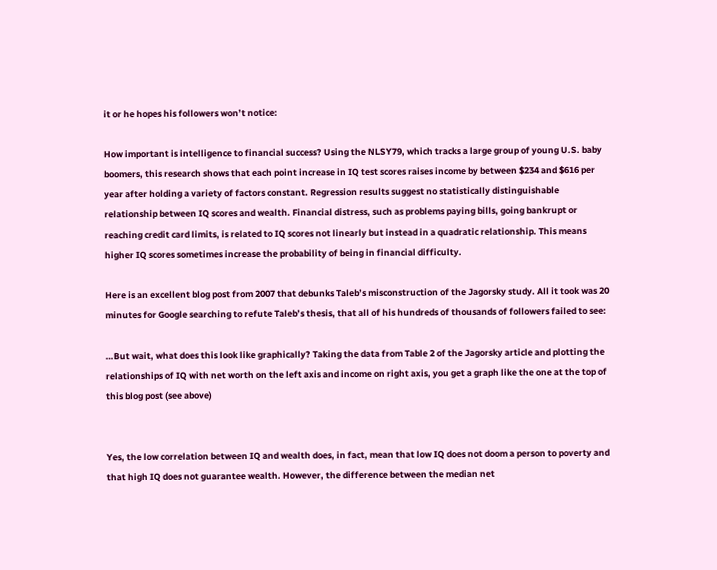it or he hopes his followers won’t notice:

How important is intelligence to financial success? Using the NLSY79, which tracks a large group of young U.S. baby boomers, this research shows that each point increase in IQ test scores raises income by between $234 and $616 per year after holding a variety of factors constant. Regression results suggest no statistically distinguishable relationship between IQ scores and wealth. Financial distress, such as problems paying bills, going bankrupt or reaching credit card limits, is related to IQ scores not linearly but instead in a quadratic relationship. This means higher IQ scores sometimes increase the probability of being in financial difficulty.

Here is an excellent blog post from 2007 that debunks Taleb’s misconstruction of the Jagorsky study. All it took was 20 minutes for Google searching to refute Taleb’s thesis, that all of his hundreds of thousands of followers failed to see:

…But wait, what does this look like graphically? Taking the data from Table 2 of the Jagorsky article and plotting the relationships of IQ with net worth on the left axis and income on right axis, you get a graph like the one at the top of this blog post (see above)


Yes, the low correlation between IQ and wealth does, in fact, mean that low IQ does not doom a person to poverty and that high IQ does not guarantee wealth. However, the difference between the median net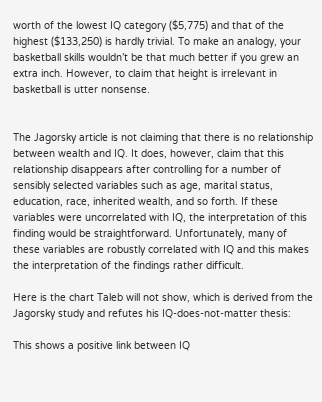worth of the lowest IQ category ($5,775) and that of the highest ($133,250) is hardly trivial. To make an analogy, your basketball skills wouldn’t be that much better if you grew an extra inch. However, to claim that height is irrelevant in basketball is utter nonsense.


The Jagorsky article is not claiming that there is no relationship between wealth and IQ. It does, however, claim that this relationship disappears after controlling for a number of sensibly selected variables such as age, marital status, education, race, inherited wealth, and so forth. If these variables were uncorrelated with IQ, the interpretation of this finding would be straightforward. Unfortunately, many of these variables are robustly correlated with IQ and this makes the interpretation of the findings rather difficult.

Here is the chart Taleb will not show, which is derived from the Jagorsky study and refutes his IQ-does-not-matter thesis:

This shows a positive link between IQ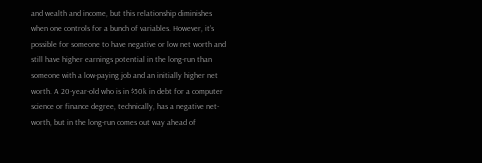and wealth and income, but this relationship diminishes when one controls for a bunch of variables. However, it’s possible for someone to have negative or low net worth and still have higher earnings potential in the long-run than someone with a low-paying job and an initially higher net worth. A 20-year-old who is in $50k in debt for a computer science or finance degree, technically, has a negative net-worth, but in the long-run comes out way ahead of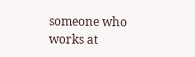someone who works at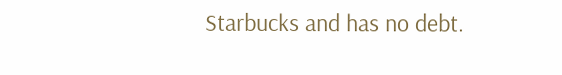Starbucks and has no debt.